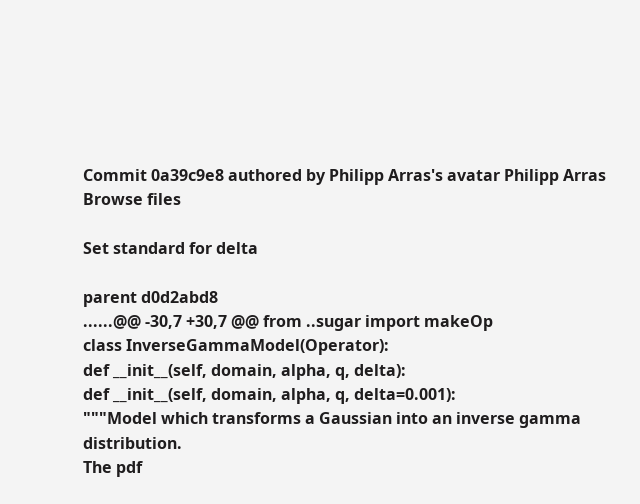Commit 0a39c9e8 authored by Philipp Arras's avatar Philipp Arras
Browse files

Set standard for delta

parent d0d2abd8
......@@ -30,7 +30,7 @@ from ..sugar import makeOp
class InverseGammaModel(Operator):
def __init__(self, domain, alpha, q, delta):
def __init__(self, domain, alpha, q, delta=0.001):
"""Model which transforms a Gaussian into an inverse gamma distribution.
The pdf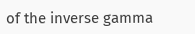of the inverse gamma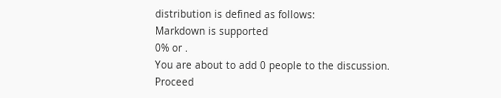distribution is defined as follows:
Markdown is supported
0% or .
You are about to add 0 people to the discussion. Proceed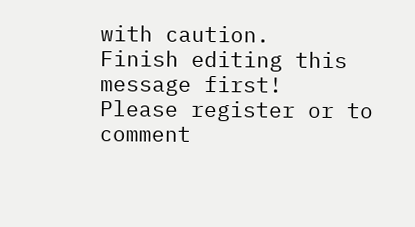with caution.
Finish editing this message first!
Please register or to comment